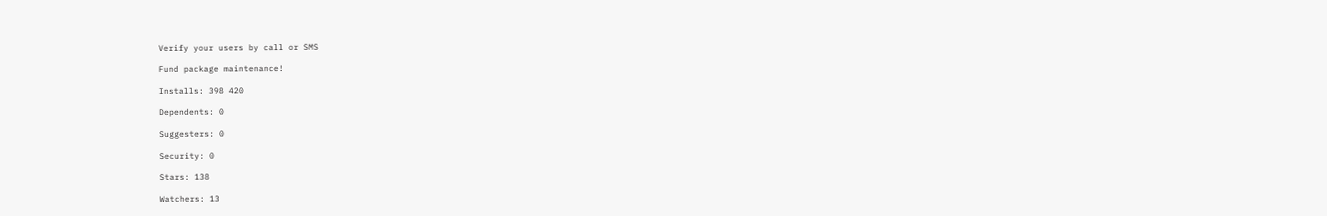Verify your users by call or SMS

Fund package maintenance!

Installs: 398 420

Dependents: 0

Suggesters: 0

Security: 0

Stars: 138

Watchers: 13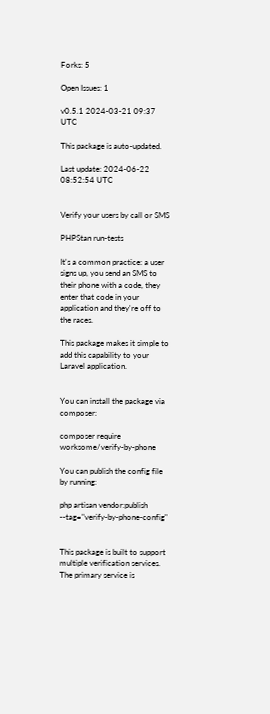Forks: 5

Open Issues: 1

v0.5.1 2024-03-21 09:37 UTC

This package is auto-updated.

Last update: 2024-06-22 08:52:54 UTC


Verify your users by call or SMS

PHPStan run-tests

It's a common practice: a user signs up, you send an SMS to their phone with a code, they enter that code in your application and they're off to the races.

This package makes it simple to add this capability to your Laravel application.


You can install the package via composer:

composer require worksome/verify-by-phone

You can publish the config file by running:

php artisan vendor:publish --tag="verify-by-phone-config"


This package is built to support multiple verification services. The primary service is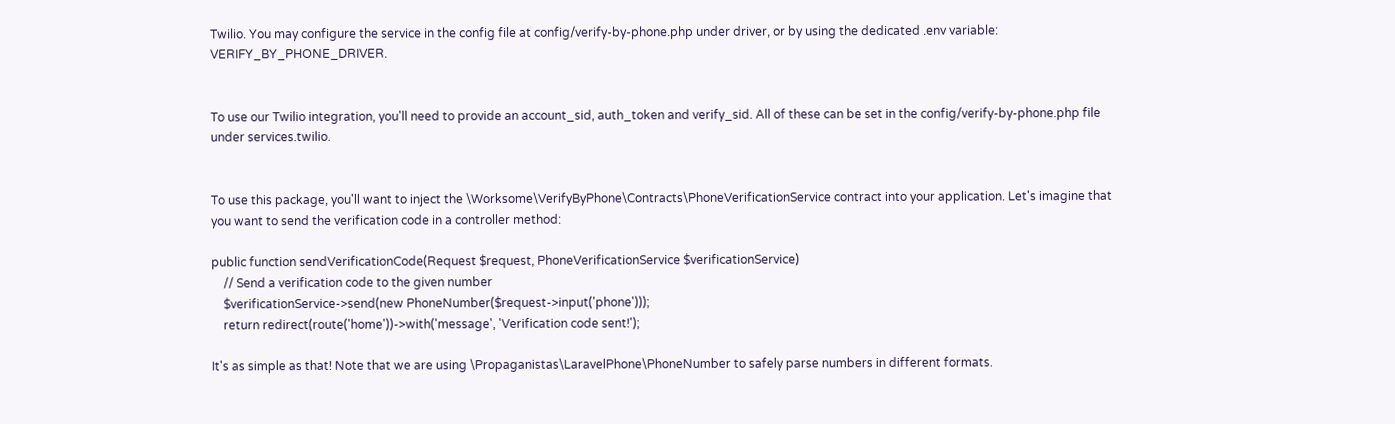Twilio. You may configure the service in the config file at config/verify-by-phone.php under driver, or by using the dedicated .env variable: VERIFY_BY_PHONE_DRIVER.


To use our Twilio integration, you'll need to provide an account_sid, auth_token and verify_sid. All of these can be set in the config/verify-by-phone.php file under services.twilio.


To use this package, you'll want to inject the \Worksome\VerifyByPhone\Contracts\PhoneVerificationService contract into your application. Let's imagine that you want to send the verification code in a controller method:

public function sendVerificationCode(Request $request, PhoneVerificationService $verificationService)
    // Send a verification code to the given number
    $verificationService->send(new PhoneNumber($request->input('phone')));
    return redirect(route('home'))->with('message', 'Verification code sent!');

It's as simple as that! Note that we are using \Propaganistas\LaravelPhone\PhoneNumber to safely parse numbers in different formats.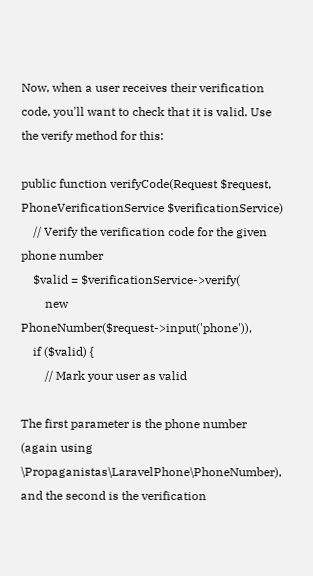Now, when a user receives their verification code, you'll want to check that it is valid. Use the verify method for this:

public function verifyCode(Request $request, PhoneVerificationService $verificationService)
    // Verify the verification code for the given phone number
    $valid = $verificationService->verify(
        new PhoneNumber($request->input('phone')),
    if ($valid) {
        // Mark your user as valid

The first parameter is the phone number (again using \Propaganistas\LaravelPhone\PhoneNumber), and the second is the verification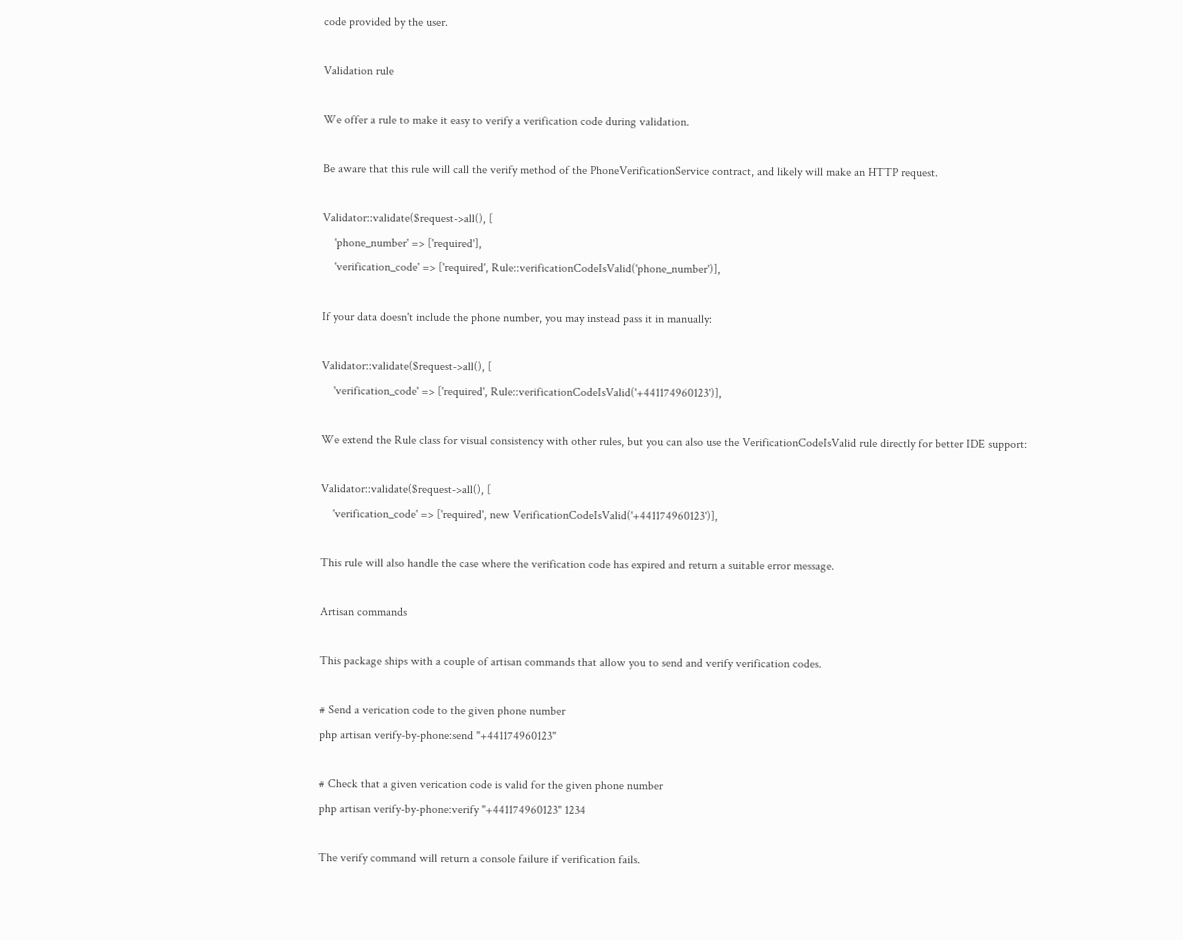code provided by the user.

Validation rule

We offer a rule to make it easy to verify a verification code during validation.

Be aware that this rule will call the verify method of the PhoneVerificationService contract, and likely will make an HTTP request.

Validator::validate($request->all(), [
    'phone_number' => ['required'],
    'verification_code' => ['required', Rule::verificationCodeIsValid('phone_number')],

If your data doesn't include the phone number, you may instead pass it in manually:

Validator::validate($request->all(), [
    'verification_code' => ['required', Rule::verificationCodeIsValid('+441174960123')],

We extend the Rule class for visual consistency with other rules, but you can also use the VerificationCodeIsValid rule directly for better IDE support:

Validator::validate($request->all(), [
    'verification_code' => ['required', new VerificationCodeIsValid('+441174960123')],

This rule will also handle the case where the verification code has expired and return a suitable error message.

Artisan commands

This package ships with a couple of artisan commands that allow you to send and verify verification codes.

# Send a verication code to the given phone number
php artisan verify-by-phone:send "+441174960123"

# Check that a given verication code is valid for the given phone number
php artisan verify-by-phone:verify "+441174960123" 1234

The verify command will return a console failure if verification fails.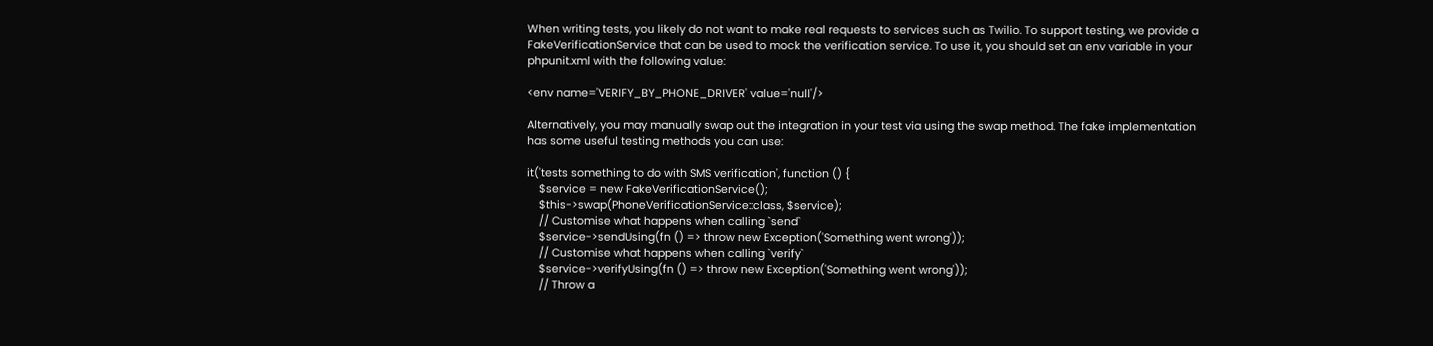When writing tests, you likely do not want to make real requests to services such as Twilio. To support testing, we provide a FakeVerificationService that can be used to mock the verification service. To use it, you should set an env variable in your phpunit.xml with the following value:

<env name='VERIFY_BY_PHONE_DRIVER' value='null'/>

Alternatively, you may manually swap out the integration in your test via using the swap method. The fake implementation has some useful testing methods you can use:

it('tests something to do with SMS verification', function () {
    $service = new FakeVerificationService();
    $this->swap(PhoneVerificationService::class, $service);
    // Customise what happens when calling `send`
    $service->sendUsing(fn () => throw new Exception('Something went wrong'));
    // Customise what happens when calling `verify`
    $service->verifyUsing(fn () => throw new Exception('Something went wrong'));
    // Throw a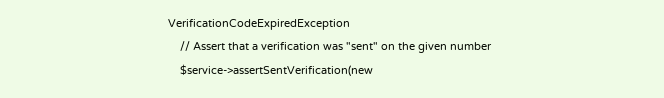VerificationCodeExpiredException
    // Assert that a verification was "sent" on the given number
    $service->assertSentVerification(new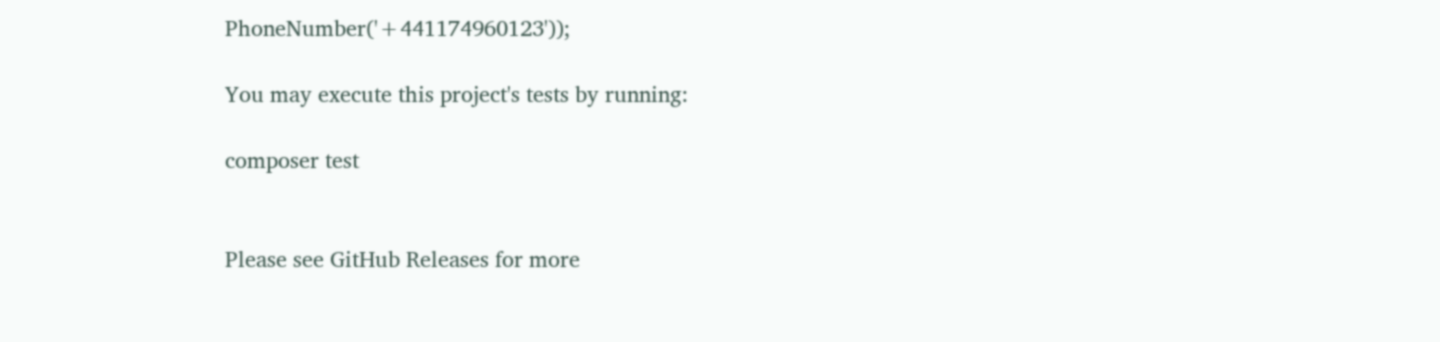PhoneNumber('+441174960123'));

You may execute this project's tests by running:

composer test


Please see GitHub Releases for more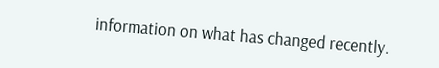information on what has changed recently.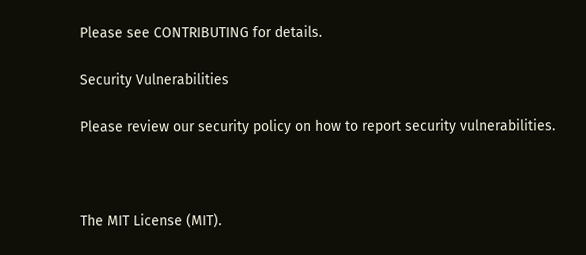Please see CONTRIBUTING for details.

Security Vulnerabilities

Please review our security policy on how to report security vulnerabilities.



The MIT License (MIT).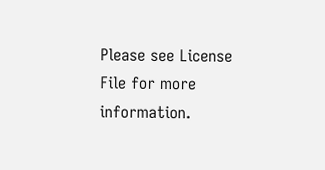Please see License File for more information.